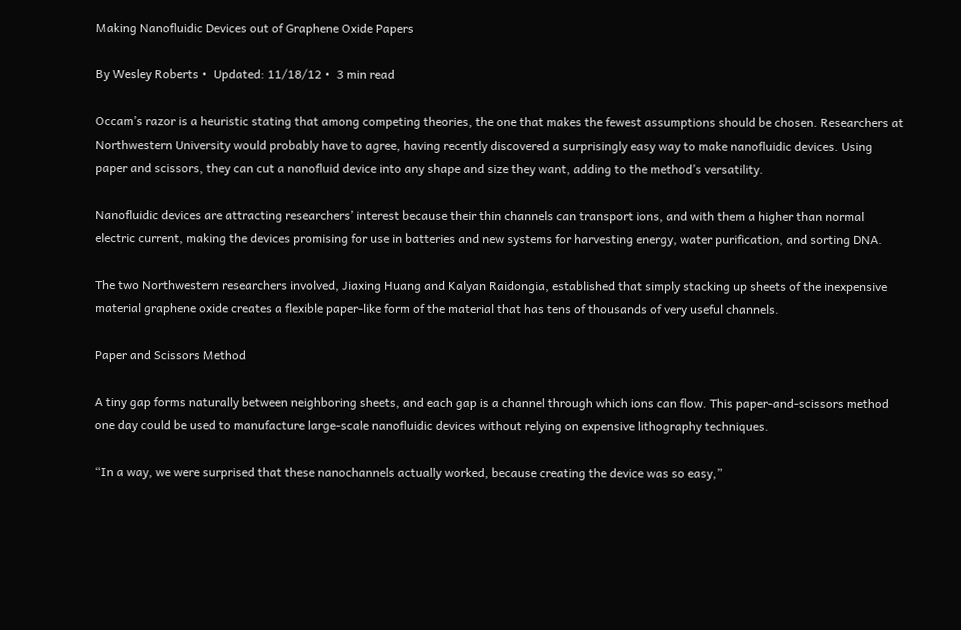Making Nanofluidic Devices out of Graphene Oxide Papers

By Wesley Roberts •  Updated: 11/18/12 •  3 min read

Occam’s razor is a heuristic stating that among competing theories, the one that makes the fewest assumptions should be chosen. Researchers at Northwestern University would probably have to agree, having recently discovered a surprisingly easy way to make nanofluidic devices. Using paper and scissors, they can cut a nanofluid device into any shape and size they want, adding to the method’s versatility.

Nanofluidic devices are attracting researchers’ interest because their thin channels can transport ions, and with them a higher than normal electric current, making the devices promising for use in batteries and new systems for harvesting energy, water purification, and sorting DNA.

The two Northwestern researchers involved, Jiaxing Huang and Kalyan Raidongia, established that simply stacking up sheets of the inexpensive material graphene oxide creates a flexible paper-like form of the material that has tens of thousands of very useful channels.

Paper and Scissors Method

A tiny gap forms naturally between neighboring sheets, and each gap is a channel through which ions can flow. This paper-and-scissors method one day could be used to manufacture large-scale nanofluidic devices without relying on expensive lithography techniques.

“In a way, we were surprised that these nanochannels actually worked, because creating the device was so easy,”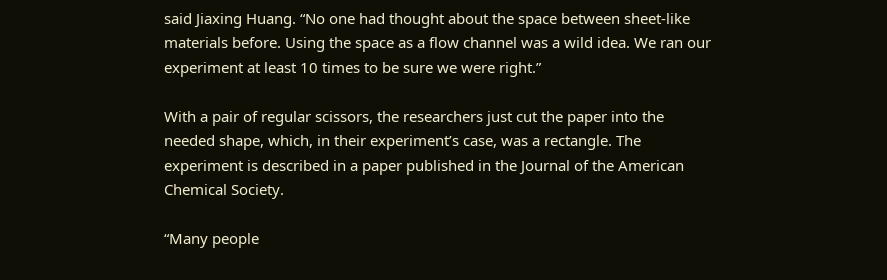said Jiaxing Huang. “No one had thought about the space between sheet-like materials before. Using the space as a flow channel was a wild idea. We ran our experiment at least 10 times to be sure we were right.”

With a pair of regular scissors, the researchers just cut the paper into the needed shape, which, in their experiment’s case, was a rectangle. The experiment is described in a paper published in the Journal of the American Chemical Society.

“Many people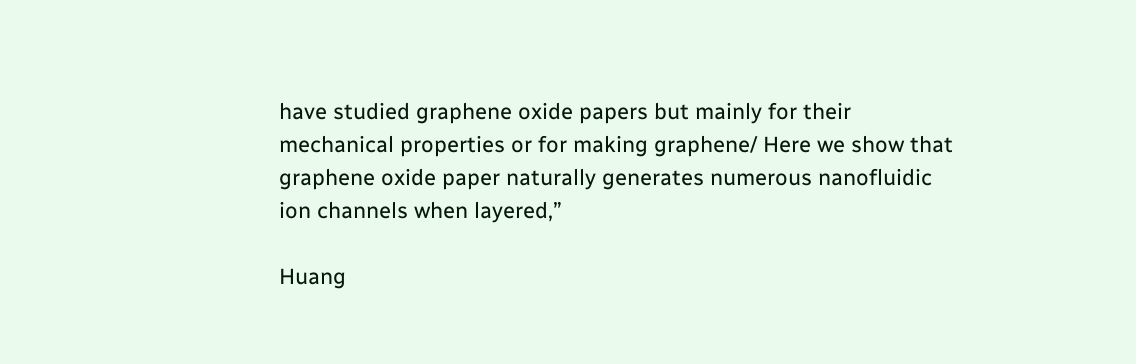have studied graphene oxide papers but mainly for their mechanical properties or for making graphene/ Here we show that graphene oxide paper naturally generates numerous nanofluidic ion channels when layered,”

Huang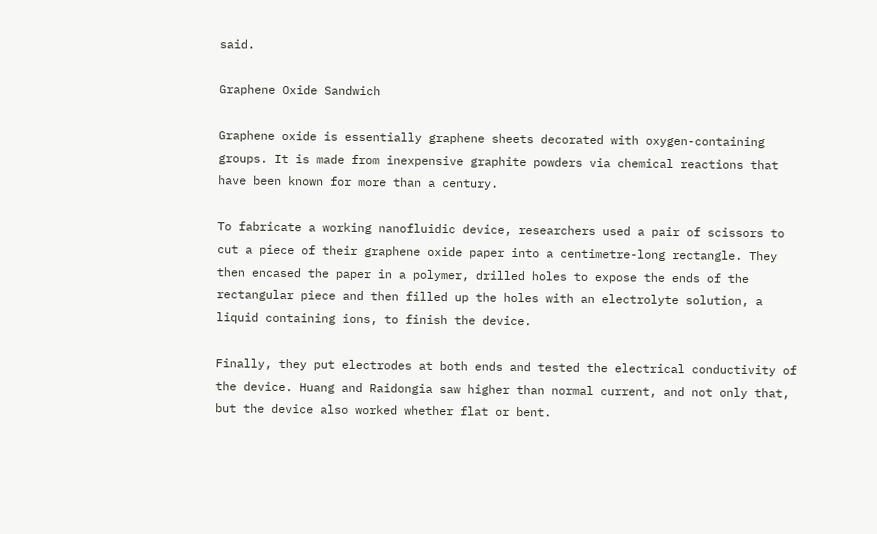said.

Graphene Oxide Sandwich

Graphene oxide is essentially graphene sheets decorated with oxygen-containing groups. It is made from inexpensive graphite powders via chemical reactions that have been known for more than a century.

To fabricate a working nanofluidic device, researchers used a pair of scissors to cut a piece of their graphene oxide paper into a centimetre-long rectangle. They then encased the paper in a polymer, drilled holes to expose the ends of the rectangular piece and then filled up the holes with an electrolyte solution, a liquid containing ions, to finish the device.

Finally, they put electrodes at both ends and tested the electrical conductivity of the device. Huang and Raidongia saw higher than normal current, and not only that, but the device also worked whether flat or bent.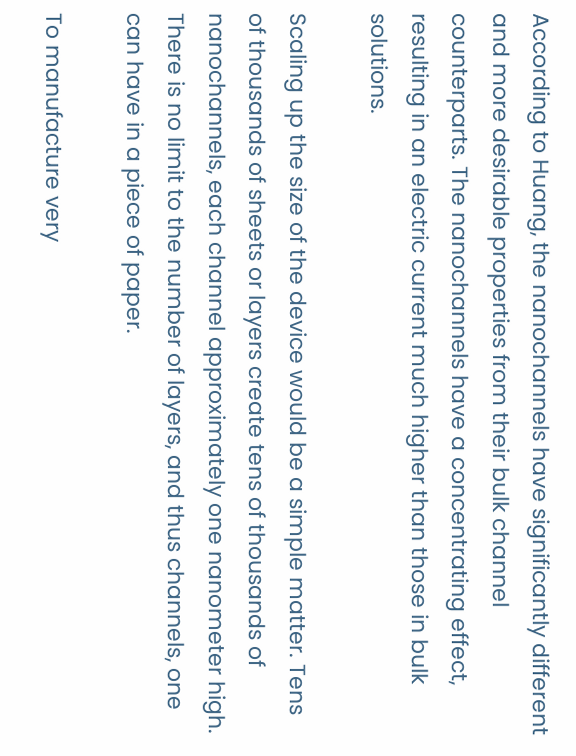According to Huang, the nanochannels have significantly different and more desirable properties from their bulk channel counterparts. The nanochannels have a concentrating effect, resulting in an electric current much higher than those in bulk solutions.

Scaling up the size of the device would be a simple matter. Tens of thousands of sheets or layers create tens of thousands of nanochannels, each channel approximately one nanometer high. There is no limit to the number of layers, and thus channels, one can have in a piece of paper.

To manufacture very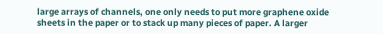large arrays of channels, one only needs to put more graphene oxide sheets in the paper or to stack up many pieces of paper. A larger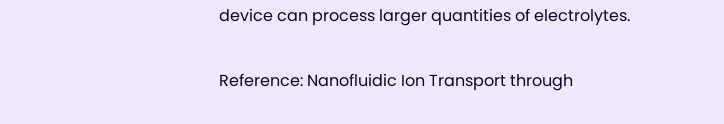device can process larger quantities of electrolytes.

Reference: Nanofluidic Ion Transport through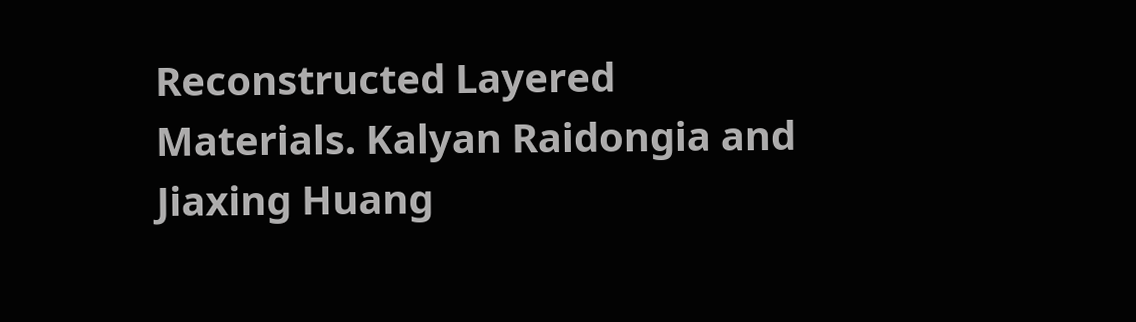Reconstructed Layered Materials. Kalyan Raidongia and Jiaxing Huang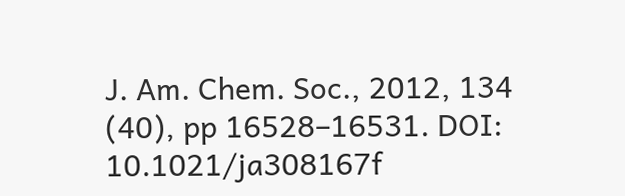J. Am. Chem. Soc., 2012, 134 (40), pp 16528–16531. DOI: 10.1021/ja308167f